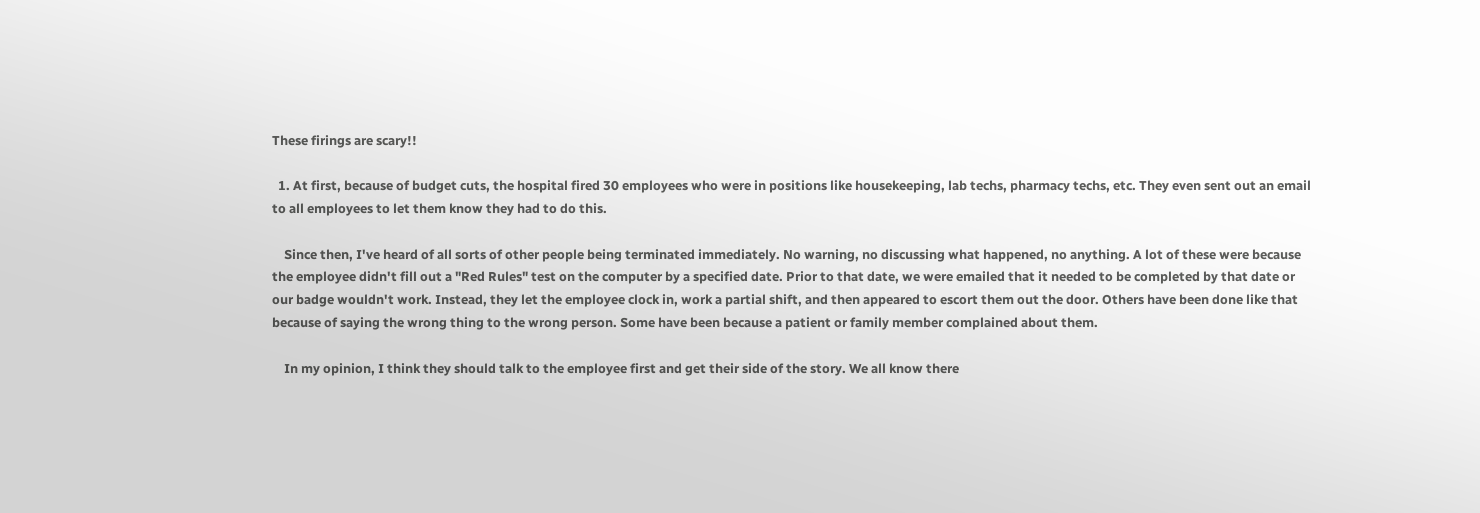These firings are scary!!

  1. At first, because of budget cuts, the hospital fired 30 employees who were in positions like housekeeping, lab techs, pharmacy techs, etc. They even sent out an email to all employees to let them know they had to do this.

    Since then, I've heard of all sorts of other people being terminated immediately. No warning, no discussing what happened, no anything. A lot of these were because the employee didn't fill out a "Red Rules" test on the computer by a specified date. Prior to that date, we were emailed that it needed to be completed by that date or our badge wouldn't work. Instead, they let the employee clock in, work a partial shift, and then appeared to escort them out the door. Others have been done like that because of saying the wrong thing to the wrong person. Some have been because a patient or family member complained about them.

    In my opinion, I think they should talk to the employee first and get their side of the story. We all know there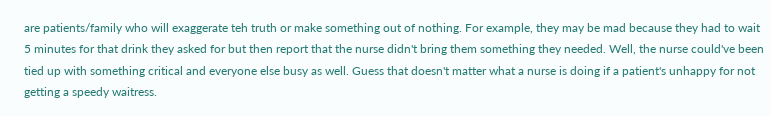are patients/family who will exaggerate teh truth or make something out of nothing. For example, they may be mad because they had to wait 5 minutes for that drink they asked for but then report that the nurse didn't bring them something they needed. Well, the nurse could've been tied up with something critical and everyone else busy as well. Guess that doesn't matter what a nurse is doing if a patient's unhappy for not getting a speedy waitress.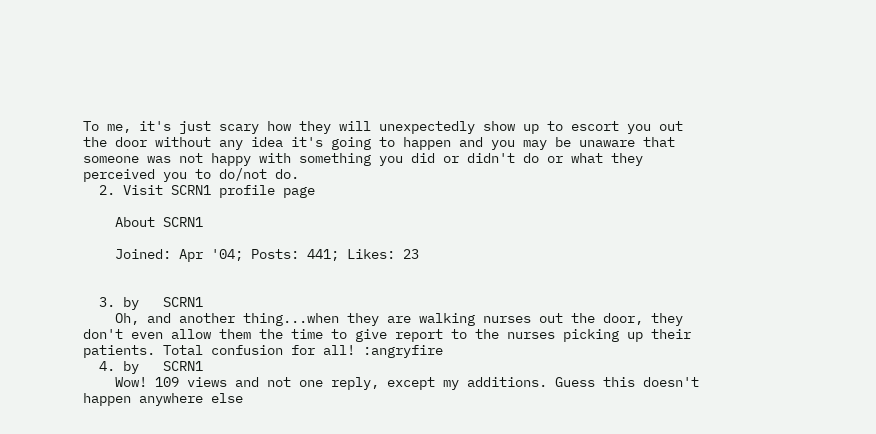To me, it's just scary how they will unexpectedly show up to escort you out the door without any idea it's going to happen and you may be unaware that someone was not happy with something you did or didn't do or what they perceived you to do/not do.
  2. Visit SCRN1 profile page

    About SCRN1

    Joined: Apr '04; Posts: 441; Likes: 23


  3. by   SCRN1
    Oh, and another thing...when they are walking nurses out the door, they don't even allow them the time to give report to the nurses picking up their patients. Total confusion for all! :angryfire
  4. by   SCRN1
    Wow! 109 views and not one reply, except my additions. Guess this doesn't happen anywhere else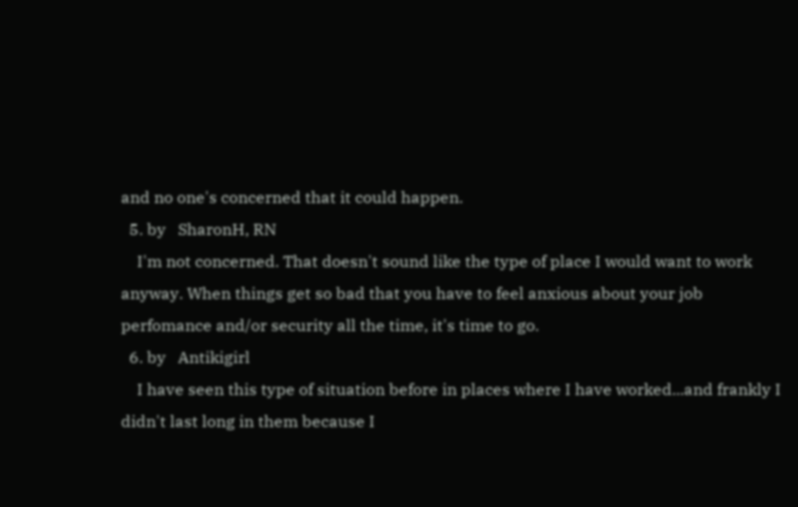and no one's concerned that it could happen.
  5. by   SharonH, RN
    I'm not concerned. That doesn't sound like the type of place I would want to work anyway. When things get so bad that you have to feel anxious about your job perfomance and/or security all the time, it's time to go.
  6. by   Antikigirl
    I have seen this type of situation before in places where I have worked...and frankly I didn't last long in them because I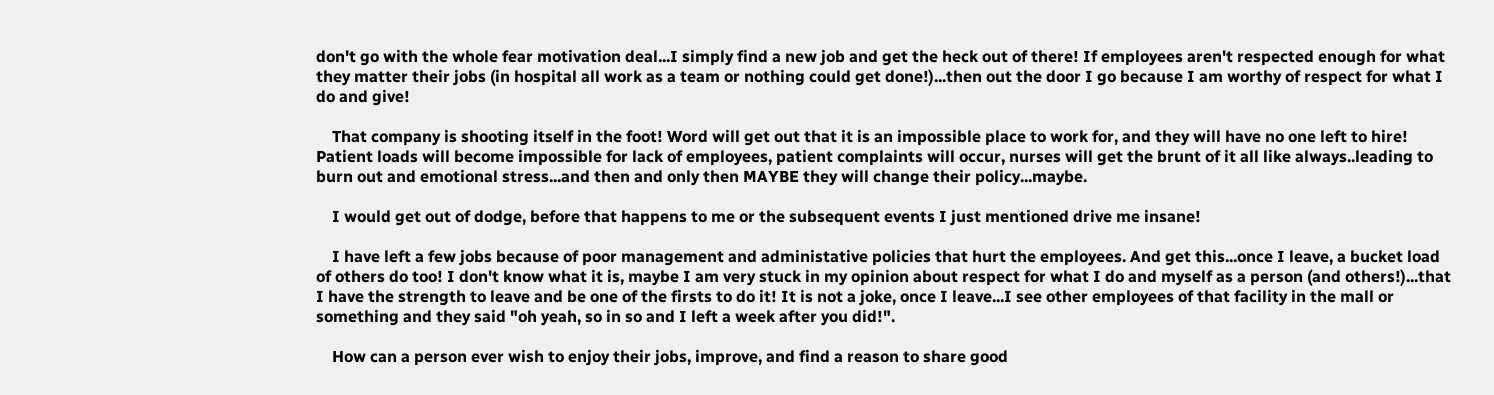don't go with the whole fear motivation deal...I simply find a new job and get the heck out of there! If employees aren't respected enough for what they matter their jobs (in hospital all work as a team or nothing could get done!)...then out the door I go because I am worthy of respect for what I do and give!

    That company is shooting itself in the foot! Word will get out that it is an impossible place to work for, and they will have no one left to hire! Patient loads will become impossible for lack of employees, patient complaints will occur, nurses will get the brunt of it all like always..leading to burn out and emotional stress...and then and only then MAYBE they will change their policy...maybe.

    I would get out of dodge, before that happens to me or the subsequent events I just mentioned drive me insane!

    I have left a few jobs because of poor management and administative policies that hurt the employees. And get this...once I leave, a bucket load of others do too! I don't know what it is, maybe I am very stuck in my opinion about respect for what I do and myself as a person (and others!)...that I have the strength to leave and be one of the firsts to do it! It is not a joke, once I leave...I see other employees of that facility in the mall or something and they said "oh yeah, so in so and I left a week after you did!".

    How can a person ever wish to enjoy their jobs, improve, and find a reason to share good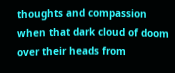thoughts and compassion when that dark cloud of doom over their heads from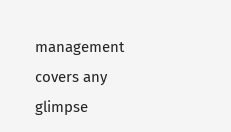management covers any glimpse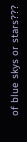of blue skys or stars???